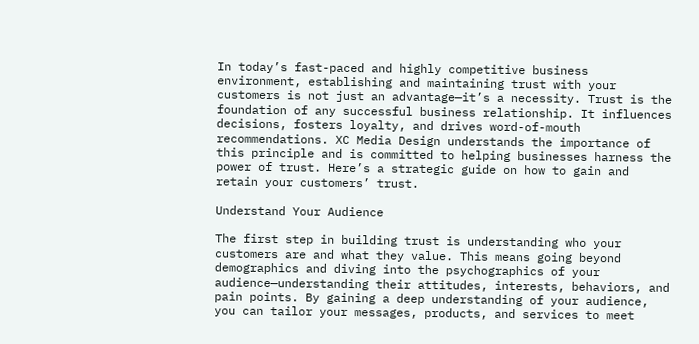In today’s fast-paced and highly competitive business environment, establishing and maintaining trust with your customers is not just an advantage—it’s a necessity. Trust is the foundation of any successful business relationship. It influences decisions, fosters loyalty, and drives word-of-mouth recommendations. XC Media Design understands the importance of this principle and is committed to helping businesses harness the power of trust. Here’s a strategic guide on how to gain and retain your customers’ trust.

Understand Your Audience

The first step in building trust is understanding who your customers are and what they value. This means going beyond demographics and diving into the psychographics of your audience—understanding their attitudes, interests, behaviors, and pain points. By gaining a deep understanding of your audience, you can tailor your messages, products, and services to meet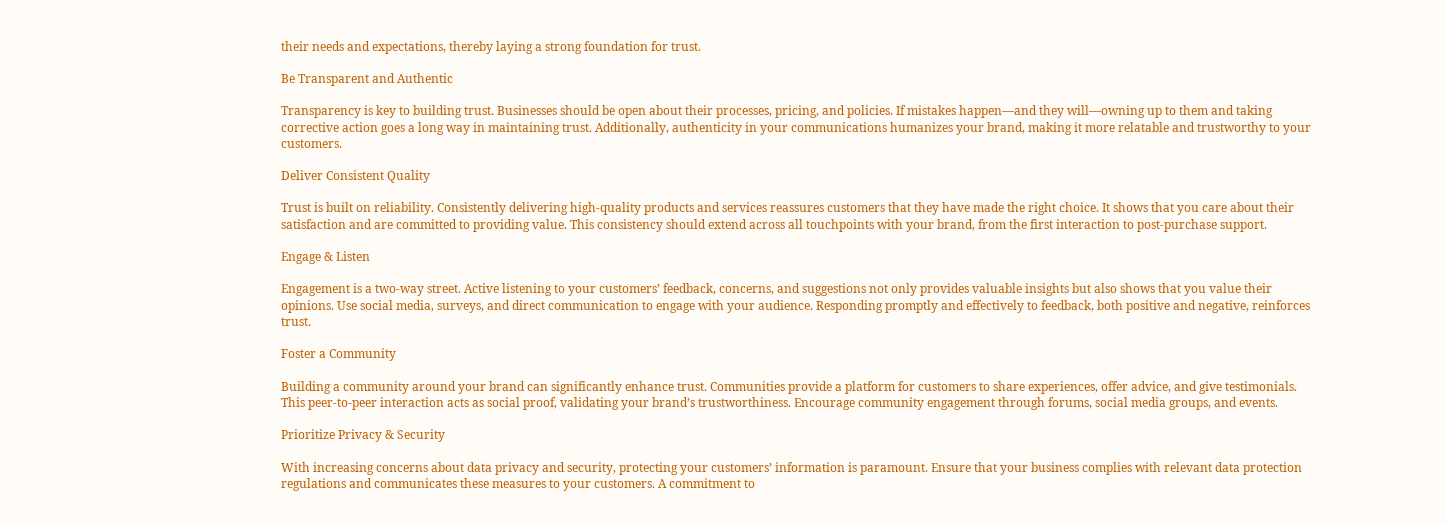their needs and expectations, thereby laying a strong foundation for trust.

Be Transparent and Authentic

Transparency is key to building trust. Businesses should be open about their processes, pricing, and policies. If mistakes happen—and they will—owning up to them and taking corrective action goes a long way in maintaining trust. Additionally, authenticity in your communications humanizes your brand, making it more relatable and trustworthy to your customers.

Deliver Consistent Quality

Trust is built on reliability. Consistently delivering high-quality products and services reassures customers that they have made the right choice. It shows that you care about their satisfaction and are committed to providing value. This consistency should extend across all touchpoints with your brand, from the first interaction to post-purchase support.

Engage & Listen

Engagement is a two-way street. Active listening to your customers’ feedback, concerns, and suggestions not only provides valuable insights but also shows that you value their opinions. Use social media, surveys, and direct communication to engage with your audience. Responding promptly and effectively to feedback, both positive and negative, reinforces trust.

Foster a Community

Building a community around your brand can significantly enhance trust. Communities provide a platform for customers to share experiences, offer advice, and give testimonials. This peer-to-peer interaction acts as social proof, validating your brand’s trustworthiness. Encourage community engagement through forums, social media groups, and events.

Prioritize Privacy & Security

With increasing concerns about data privacy and security, protecting your customers’ information is paramount. Ensure that your business complies with relevant data protection regulations and communicates these measures to your customers. A commitment to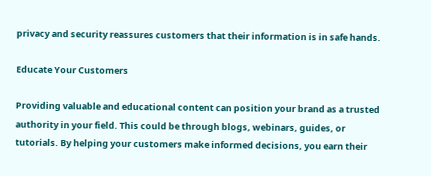privacy and security reassures customers that their information is in safe hands.

Educate Your Customers

Providing valuable and educational content can position your brand as a trusted authority in your field. This could be through blogs, webinars, guides, or tutorials. By helping your customers make informed decisions, you earn their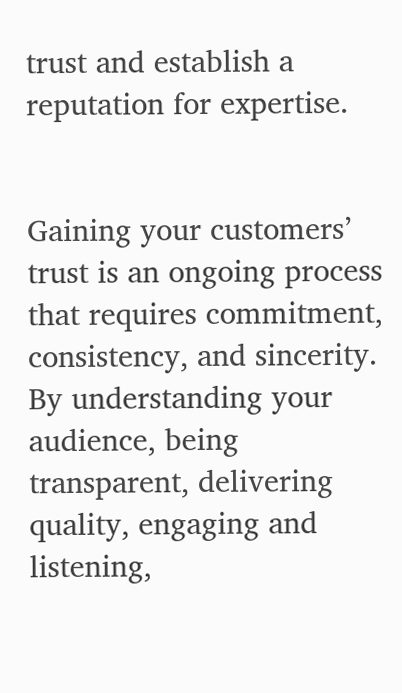trust and establish a reputation for expertise.


Gaining your customers’ trust is an ongoing process that requires commitment, consistency, and sincerity. By understanding your audience, being transparent, delivering quality, engaging and listening,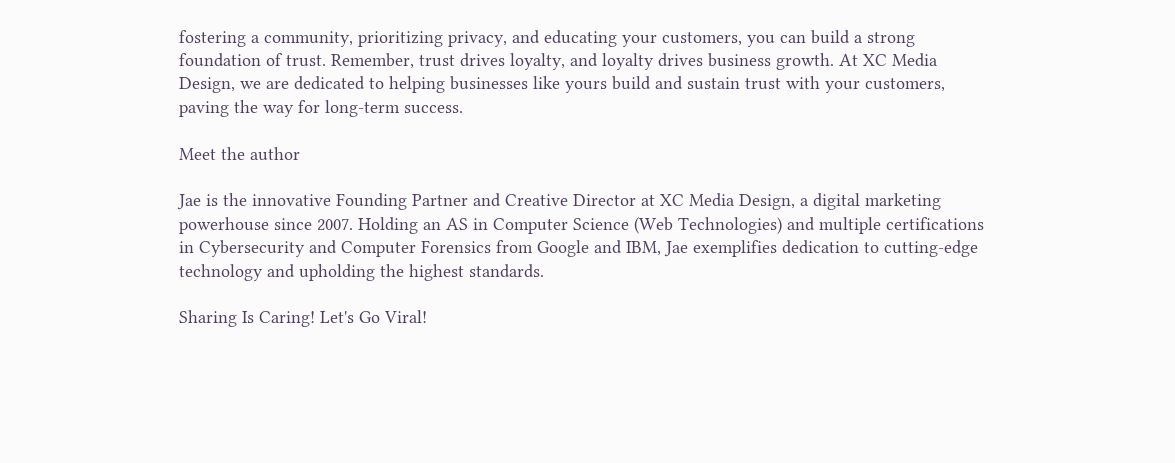fostering a community, prioritizing privacy, and educating your customers, you can build a strong foundation of trust. Remember, trust drives loyalty, and loyalty drives business growth. At XC Media Design, we are dedicated to helping businesses like yours build and sustain trust with your customers, paving the way for long-term success.

Meet the author

Jae is the innovative Founding Partner and Creative Director at XC Media Design, a digital marketing powerhouse since 2007. Holding an AS in Computer Science (Web Technologies) and multiple certifications in Cybersecurity and Computer Forensics from Google and IBM, Jae exemplifies dedication to cutting-edge technology and upholding the highest standards.

Sharing Is Caring! Let's Go Viral!